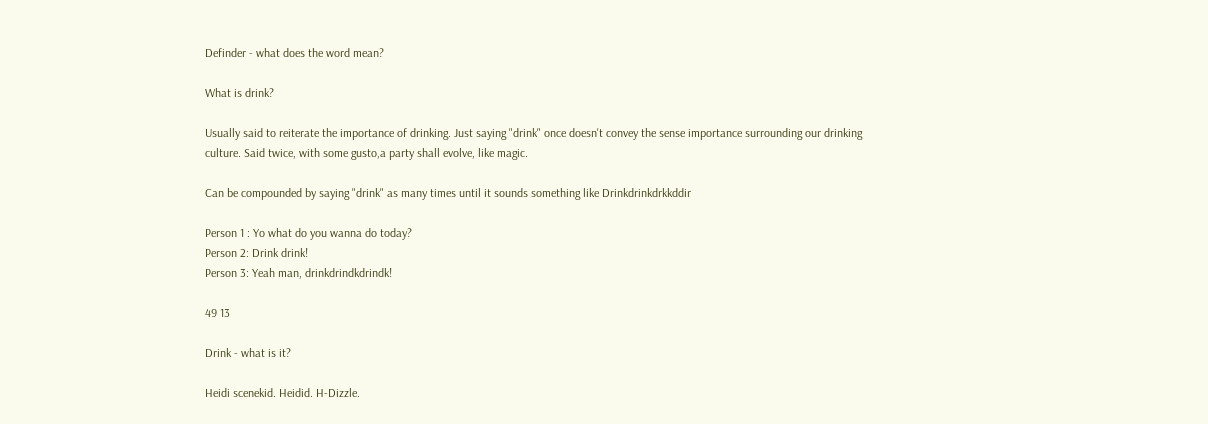Definder - what does the word mean?

What is drink?

Usually said to reiterate the importance of drinking. Just saying "drink" once doesn't convey the sense importance surrounding our drinking culture. Said twice, with some gusto,a party shall evolve, like magic.

Can be compounded by saying "drink" as many times until it sounds something like Drinkdrinkdrkkddir

Person 1 : Yo what do you wanna do today?
Person 2: Drink drink!
Person 3: Yeah man, drinkdrindkdrindk!

49 13

Drink - what is it?

Heidi scenekid. Heidid. H-Dizzle.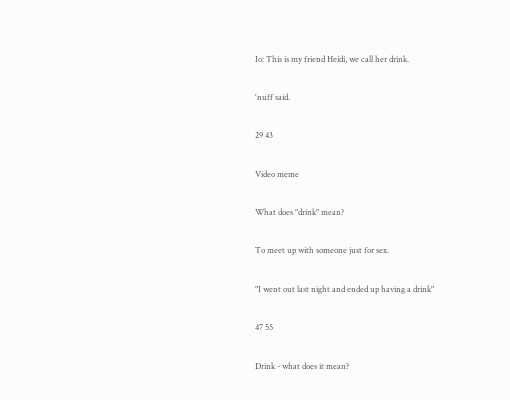Io: This is my friend Heidi, we call her drink.

'nuff said.

29 43

Video meme

What does "drink" mean?

To meet up with someone just for sex.

"I went out last night and ended up having a drink"

47 55

Drink - what does it mean?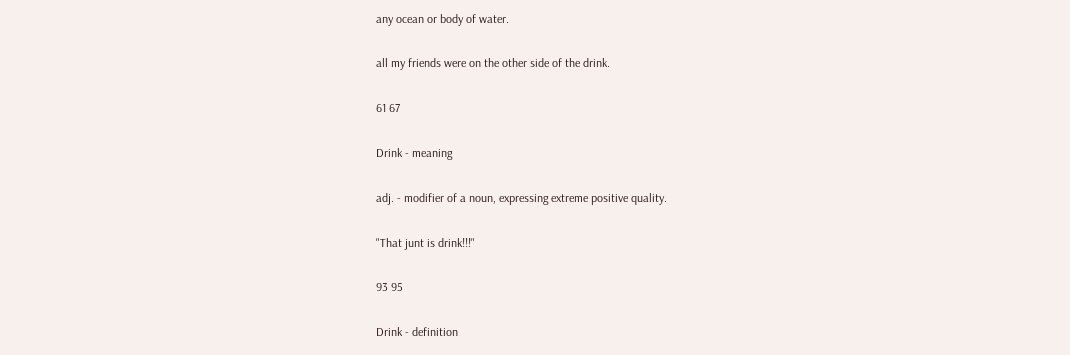any ocean or body of water.

all my friends were on the other side of the drink.

61 67

Drink - meaning

adj. - modifier of a noun, expressing extreme positive quality.

"That junt is drink!!!"

93 95

Drink - definition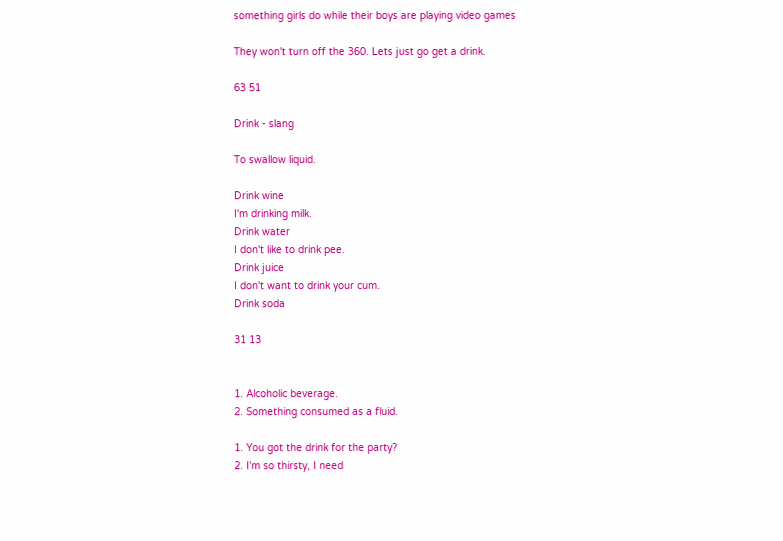something girls do while their boys are playing video games

They won't turn off the 360. Lets just go get a drink.

63 51

Drink - slang

To swallow liquid.

Drink wine
I'm drinking milk.
Drink water
I don't like to drink pee.
Drink juice
I don't want to drink your cum.
Drink soda

31 13


1. Alcoholic beverage.
2. Something consumed as a fluid.

1. You got the drink for the party?
2. I'm so thirsty, I need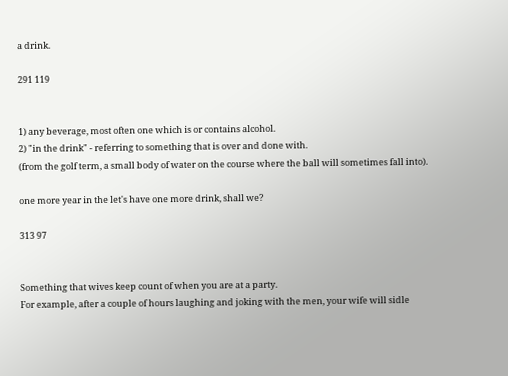a drink.

291 119


1) any beverage, most often one which is or contains alcohol.
2) "in the drink" - referring to something that is over and done with.
(from the golf term, a small body of water on the course where the ball will sometimes fall into).

one more year in the let's have one more drink, shall we?

313 97


Something that wives keep count of when you are at a party.
For example, after a couple of hours laughing and joking with the men, your wife will sidle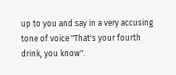up to you and say in a very accusing tone of voice "That's your fourth drink, you know".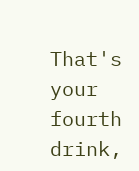That's your fourth drink,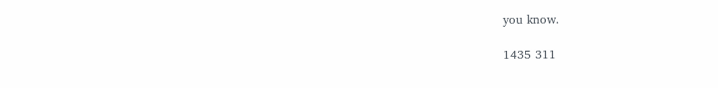you know.

1435 311